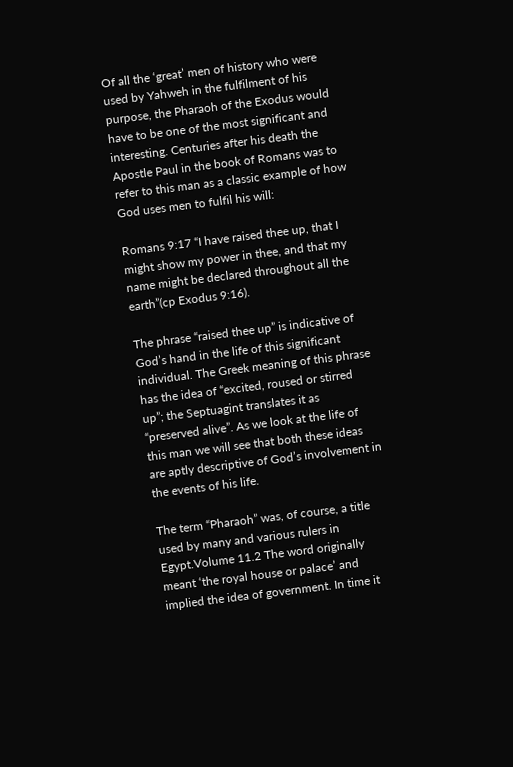Of all the ‘great’ men of history who were used by Yahweh in the fulfilment of his purpose, the Pharaoh of the Exodus would have to be one of the most significant and interesting. Centuries after his death the Apostle Paul in the book of Romans was to refer to this man as a classic example of how God uses men to fulfil his will:

Romans 9:17 “I have raised thee up, that I might show my power in thee, and that my name might be declared throughout all the earth”(cp Exodus 9:16).

The phrase “raised thee up” is indicative of God’s hand in the life of this significant individual. The Greek meaning of this phrase has the idea of “excited, roused or stirred up”; the Septuagint translates it as “preserved alive”. As we look at the life of this man we will see that both these ideas are aptly descriptive of God’s involvement in the events of his life.

The term “Pharaoh” was, of course, a title used by many and various rulers in Egypt.Volume 11.2 The word originally meant ‘the royal house or palace’ and implied the idea of government. In time it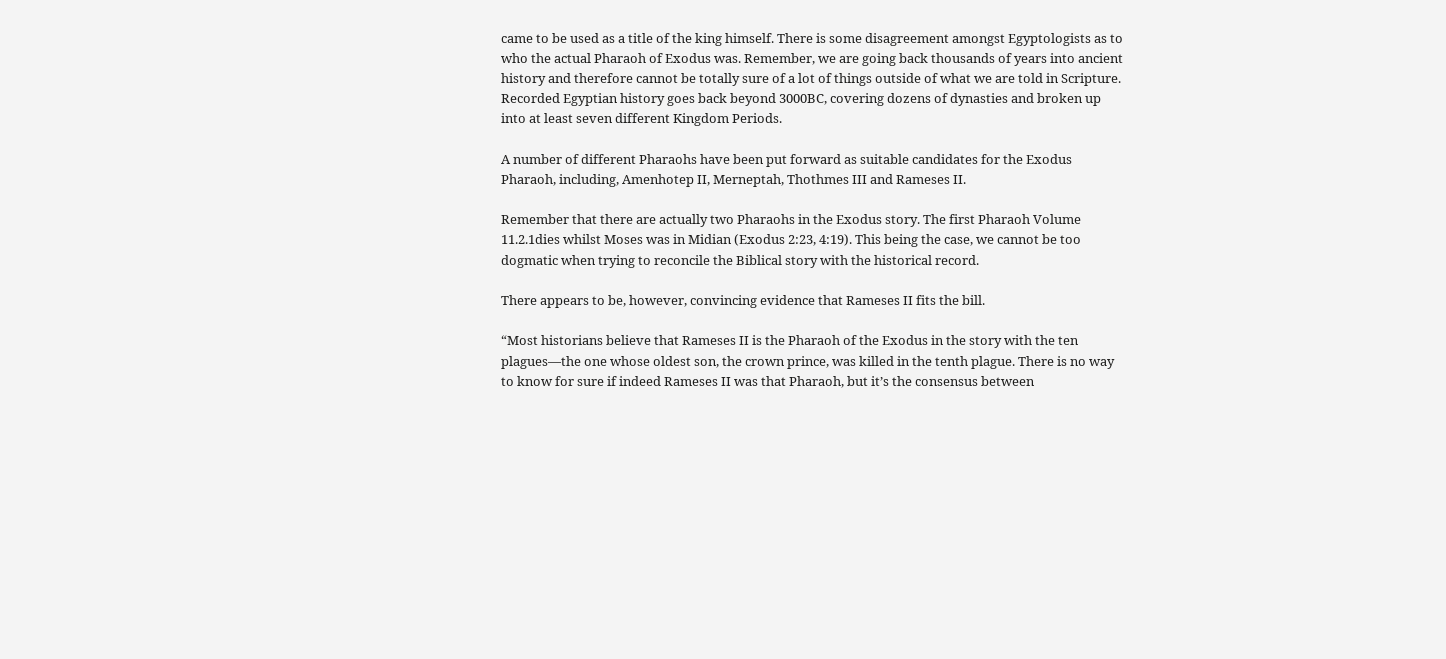came to be used as a title of the king himself. There is some disagreement amongst Egyptologists as to who the actual Pharaoh of Exodus was. Remember, we are going back thousands of years into ancient history and therefore cannot be totally sure of a lot of things outside of what we are told in Scripture. Recorded Egyptian history goes back beyond 3000BC, covering dozens of dynasties and broken up into at least seven different Kingdom Periods.

A number of different Pharaohs have been put forward as suitable candidates for the Exodus Pharaoh, including, Amenhotep II, Merneptah, Thothmes III and Rameses II.

Remember that there are actually two Pharaohs in the Exodus story. The first Pharaoh Volume 11.2.1dies whilst Moses was in Midian (Exodus 2:23, 4:19). This being the case, we cannot be too dogmatic when trying to reconcile the Biblical story with the historical record.

There appears to be, however, convincing evidence that Rameses II fits the bill.

“Most historians believe that Rameses II is the Pharaoh of the Exodus in the story with the ten plagues—the one whose oldest son, the crown prince, was killed in the tenth plague. There is no way to know for sure if indeed Rameses II was that Pharaoh, but it’s the consensus between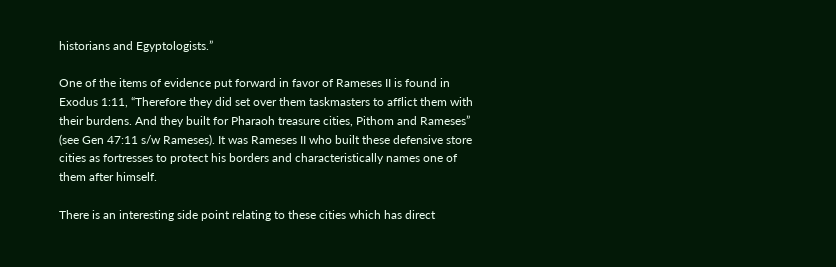historians and Egyptologists.”

One of the items of evidence put forward in favor of Rameses II is found in Exodus 1:11, “Therefore they did set over them taskmasters to afflict them with their burdens. And they built for Pharaoh treasure cities, Pithom and Rameses” (see Gen 47:11 s/w Rameses). It was Rameses II who built these defensive store cities as fortresses to protect his borders and characteristically names one of them after himself.

There is an interesting side point relating to these cities which has direct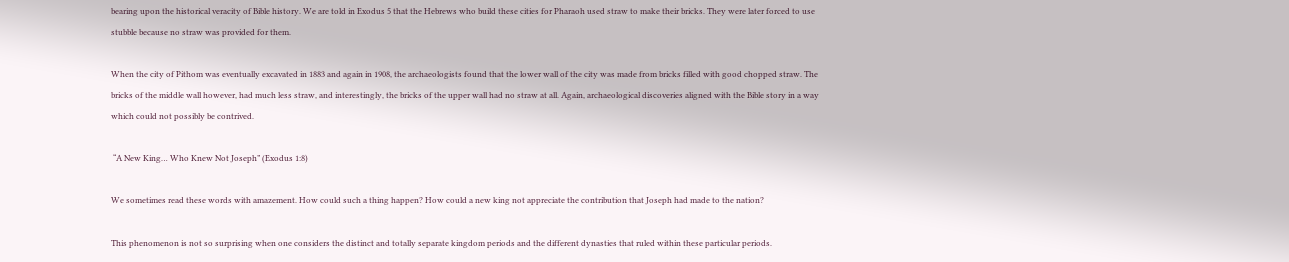bearing upon the historical veracity of Bible history. We are told in Exodus 5 that the Hebrews who build these cities for Pharaoh used straw to make their bricks. They were later forced to use stubble because no straw was provided for them.

When the city of Pithom was eventually excavated in 1883 and again in 1908, the archaeologists found that the lower wall of the city was made from bricks filled with good chopped straw. The bricks of the middle wall however, had much less straw, and interestingly, the bricks of the upper wall had no straw at all. Again, archaeological discoveries aligned with the Bible story in a way which could not possibly be contrived.

 “A New King… Who Knew Not Joseph” (Exodus 1:8)

We sometimes read these words with amazement. How could such a thing happen? How could a new king not appreciate the contribution that Joseph had made to the nation?

This phenomenon is not so surprising when one considers the distinct and totally separate kingdom periods and the different dynasties that ruled within these particular periods.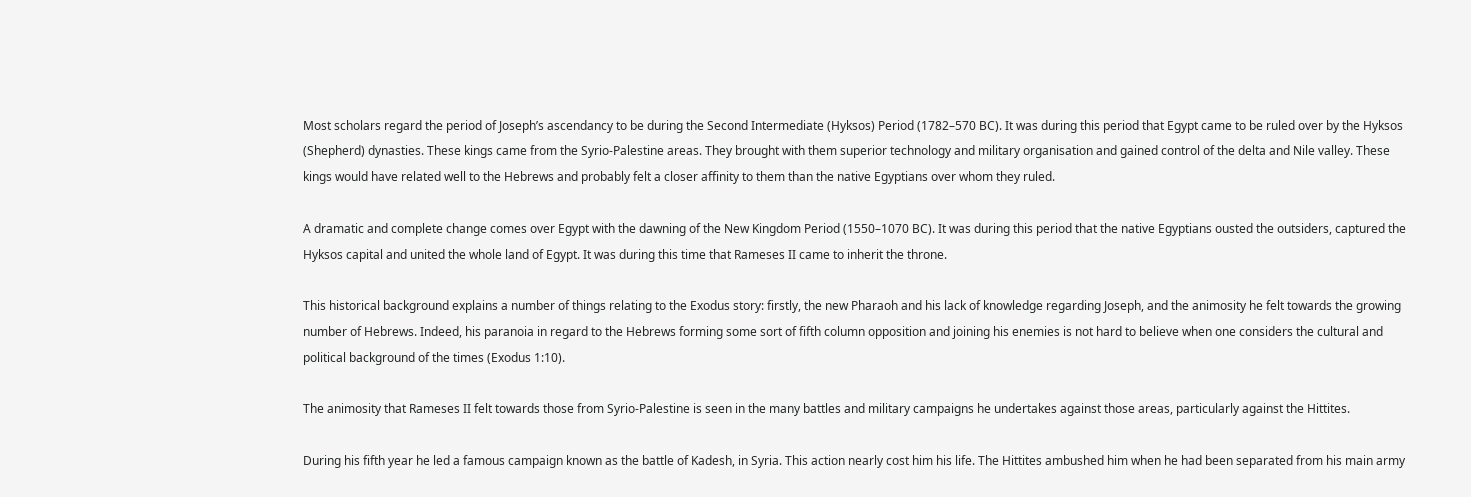Most scholars regard the period of Joseph’s ascendancy to be during the Second Intermediate (Hyksos) Period (1782–570 BC). It was during this period that Egypt came to be ruled over by the Hyksos (Shepherd) dynasties. These kings came from the Syrio-Palestine areas. They brought with them superior technology and military organisation and gained control of the delta and Nile valley. These kings would have related well to the Hebrews and probably felt a closer affinity to them than the native Egyptians over whom they ruled.

A dramatic and complete change comes over Egypt with the dawning of the New Kingdom Period (1550–1070 BC). It was during this period that the native Egyptians ousted the outsiders, captured the Hyksos capital and united the whole land of Egypt. It was during this time that Rameses II came to inherit the throne.

This historical background explains a number of things relating to the Exodus story: firstly, the new Pharaoh and his lack of knowledge regarding Joseph, and the animosity he felt towards the growing number of Hebrews. Indeed, his paranoia in regard to the Hebrews forming some sort of fifth column opposition and joining his enemies is not hard to believe when one considers the cultural and political background of the times (Exodus 1:10).

The animosity that Rameses II felt towards those from Syrio-Palestine is seen in the many battles and military campaigns he undertakes against those areas, particularly against the Hittites.

During his fifth year he led a famous campaign known as the battle of Kadesh, in Syria. This action nearly cost him his life. The Hittites ambushed him when he had been separated from his main army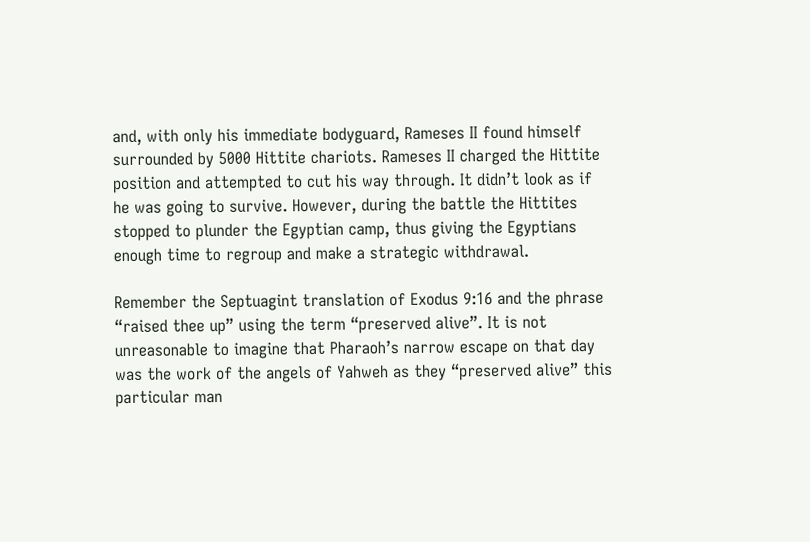and, with only his immediate bodyguard, Rameses II found himself surrounded by 5000 Hittite chariots. Rameses II charged the Hittite position and attempted to cut his way through. It didn’t look as if he was going to survive. However, during the battle the Hittites stopped to plunder the Egyptian camp, thus giving the Egyptians enough time to regroup and make a strategic withdrawal.

Remember the Septuagint translation of Exodus 9:16 and the phrase “raised thee up” using the term “preserved alive”. It is not unreasonable to imagine that Pharaoh’s narrow escape on that day was the work of the angels of Yahweh as they “preserved alive” this particular man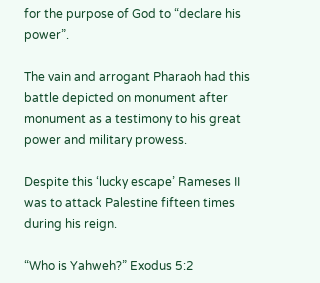for the purpose of God to “declare his power”.

The vain and arrogant Pharaoh had this battle depicted on monument after monument as a testimony to his great power and military prowess.

Despite this ‘lucky escape’ Rameses II was to attack Palestine fifteen times during his reign.

“Who is Yahweh?” Exodus 5:2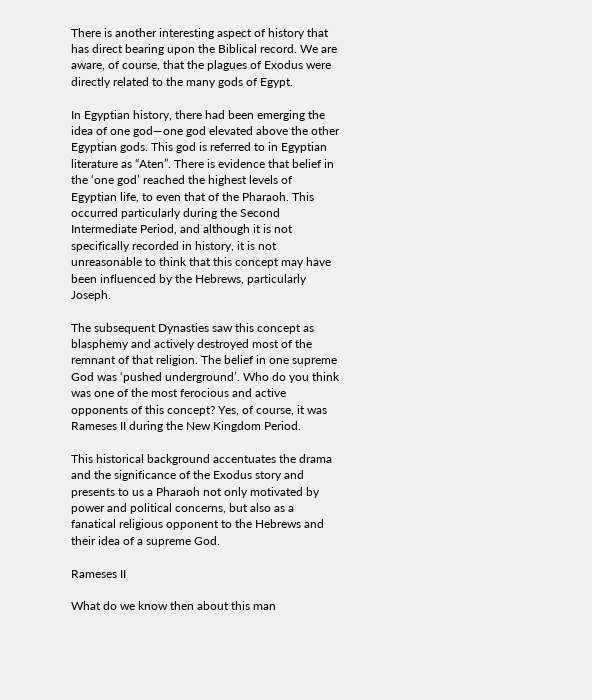There is another interesting aspect of history that has direct bearing upon the Biblical record. We are aware, of course, that the plagues of Exodus were directly related to the many gods of Egypt.

In Egyptian history, there had been emerging the idea of one god—one god elevated above the other Egyptian gods. This god is referred to in Egyptian literature as “Aten”. There is evidence that belief in the ‘one god’ reached the highest levels of Egyptian life, to even that of the Pharaoh. This occurred particularly during the Second Intermediate Period, and although it is not specifically recorded in history, it is not unreasonable to think that this concept may have been influenced by the Hebrews, particularly Joseph.

The subsequent Dynasties saw this concept as blasphemy and actively destroyed most of the remnant of that religion. The belief in one supreme God was ‘pushed underground’. Who do you think was one of the most ferocious and active opponents of this concept? Yes, of course, it was Rameses II during the New Kingdom Period.

This historical background accentuates the drama and the significance of the Exodus story and presents to us a Pharaoh not only motivated by power and political concerns, but also as a fanatical religious opponent to the Hebrews and their idea of a supreme God.

Rameses II

What do we know then about this man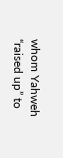whom Yahweh “raised up” to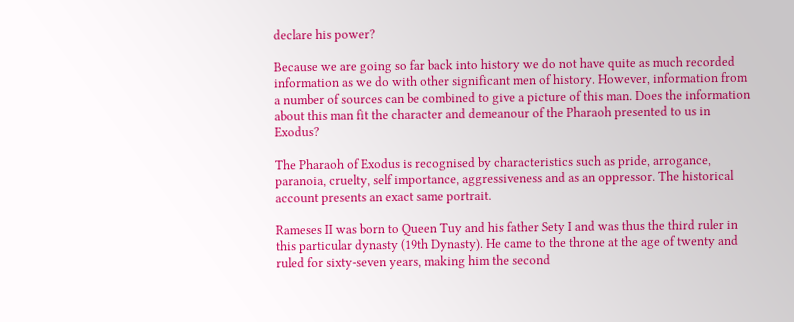declare his power?

Because we are going so far back into history we do not have quite as much recorded information as we do with other significant men of history. However, information from a number of sources can be combined to give a picture of this man. Does the information about this man fit the character and demeanour of the Pharaoh presented to us in Exodus?

The Pharaoh of Exodus is recognised by characteristics such as pride, arrogance, paranoia, cruelty, self importance, aggressiveness and as an oppressor. The historical account presents an exact same portrait.

Rameses II was born to Queen Tuy and his father Sety I and was thus the third ruler in this particular dynasty (19th Dynasty). He came to the throne at the age of twenty and ruled for sixty-seven years, making him the second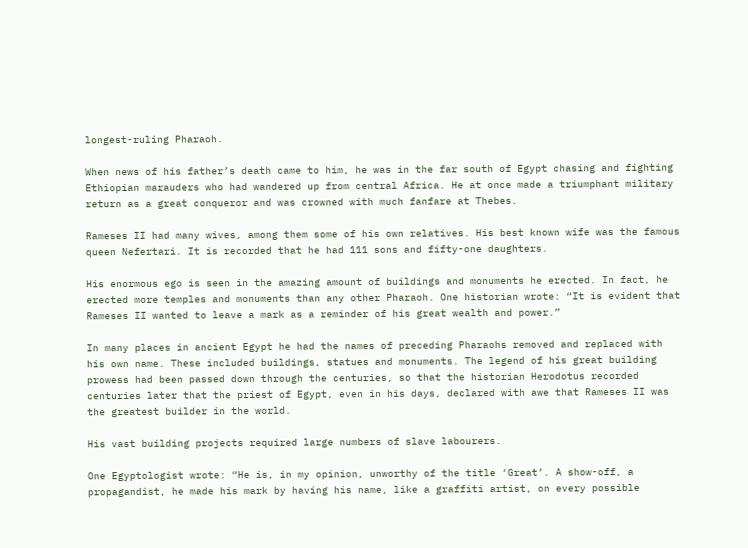longest-ruling Pharaoh.

When news of his father’s death came to him, he was in the far south of Egypt chasing and fighting Ethiopian marauders who had wandered up from central Africa. He at once made a triumphant military return as a great conqueror and was crowned with much fanfare at Thebes.

Rameses II had many wives, among them some of his own relatives. His best known wife was the famous queen Nefertari. It is recorded that he had 111 sons and fifty-one daughters.

His enormous ego is seen in the amazing amount of buildings and monuments he erected. In fact, he erected more temples and monuments than any other Pharaoh. One historian wrote: “It is evident that Rameses II wanted to leave a mark as a reminder of his great wealth and power.”

In many places in ancient Egypt he had the names of preceding Pharaohs removed and replaced with his own name. These included buildings, statues and monuments. The legend of his great building prowess had been passed down through the centuries, so that the historian Herodotus recorded centuries later that the priest of Egypt, even in his days, declared with awe that Rameses II was the greatest builder in the world.

His vast building projects required large numbers of slave labourers.

One Egyptologist wrote: “He is, in my opinion, unworthy of the title ‘Great’. A show-off, a propagandist, he made his mark by having his name, like a graffiti artist, on every possible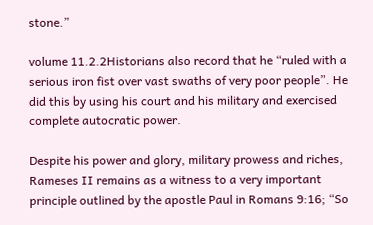stone.”

volume 11.2.2Historians also record that he “ruled with a serious iron fist over vast swaths of very poor people”. He did this by using his court and his military and exercised complete autocratic power.

Despite his power and glory, military prowess and riches, Rameses II remains as a witness to a very important principle outlined by the apostle Paul in Romans 9:16; “So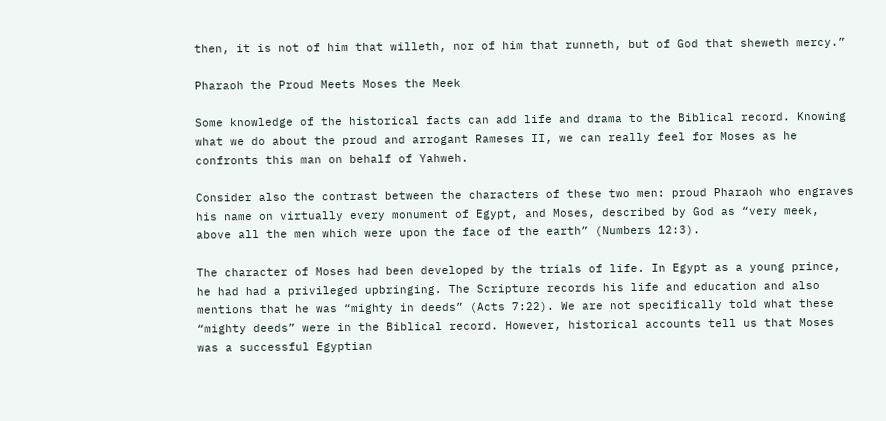then, it is not of him that willeth, nor of him that runneth, but of God that sheweth mercy.”

Pharaoh the Proud Meets Moses the Meek

Some knowledge of the historical facts can add life and drama to the Biblical record. Knowing what we do about the proud and arrogant Rameses II, we can really feel for Moses as he confronts this man on behalf of Yahweh.

Consider also the contrast between the characters of these two men: proud Pharaoh who engraves his name on virtually every monument of Egypt, and Moses, described by God as “very meek, above all the men which were upon the face of the earth” (Numbers 12:3).

The character of Moses had been developed by the trials of life. In Egypt as a young prince, he had had a privileged upbringing. The Scripture records his life and education and also mentions that he was “mighty in deeds” (Acts 7:22). We are not specifically told what these “mighty deeds” were in the Biblical record. However, historical accounts tell us that Moses was a successful Egyptian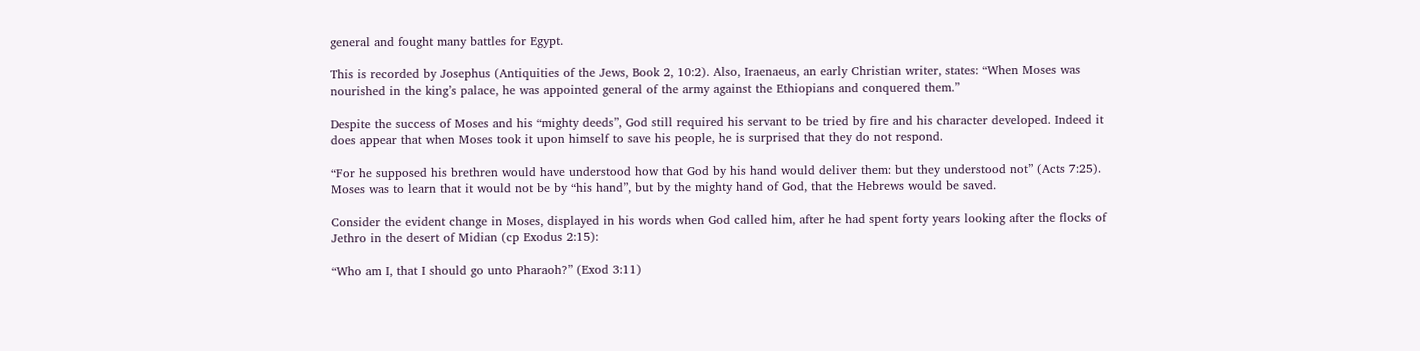general and fought many battles for Egypt.

This is recorded by Josephus (Antiquities of the Jews, Book 2, 10:2). Also, Iraenaeus, an early Christian writer, states: “When Moses was nourished in the king’s palace, he was appointed general of the army against the Ethiopians and conquered them.”

Despite the success of Moses and his “mighty deeds”, God still required his servant to be tried by fire and his character developed. Indeed it does appear that when Moses took it upon himself to save his people, he is surprised that they do not respond.

“For he supposed his brethren would have understood how that God by his hand would deliver them: but they understood not” (Acts 7:25). Moses was to learn that it would not be by “his hand”, but by the mighty hand of God, that the Hebrews would be saved.

Consider the evident change in Moses, displayed in his words when God called him, after he had spent forty years looking after the flocks of Jethro in the desert of Midian (cp Exodus 2:15):

“Who am I, that I should go unto Pharaoh?” (Exod 3:11)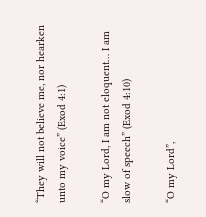“They will not believe me, nor hearken unto my voice” (Exod 4:1)

“O my Lord, I am not eloquent… I am slow of speech” (Exod 4:10)

“O my Lord”,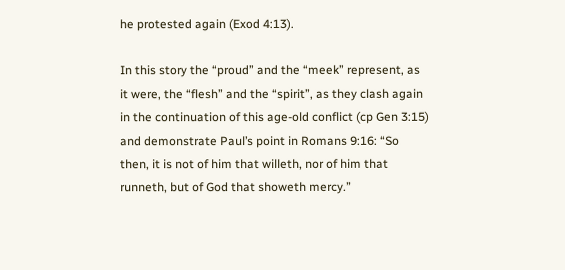he protested again (Exod 4:13).

In this story the “proud” and the “meek” represent, as it were, the “flesh” and the “spirit”, as they clash again in the continuation of this age-old conflict (cp Gen 3:15) and demonstrate Paul’s point in Romans 9:16: “So then, it is not of him that willeth, nor of him that runneth, but of God that showeth mercy.”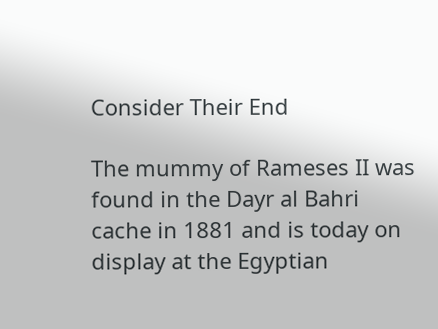Consider Their End

The mummy of Rameses II was found in the Dayr al Bahri cache in 1881 and is today on display at the Egyptian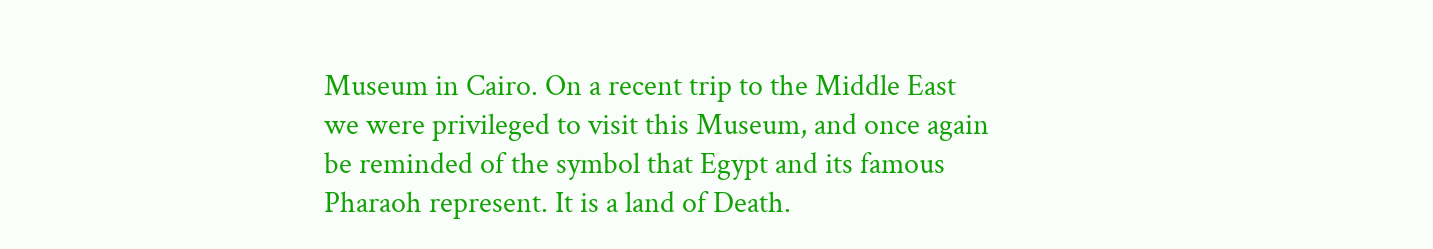Museum in Cairo. On a recent trip to the Middle East we were privileged to visit this Museum, and once again be reminded of the symbol that Egypt and its famous Pharaoh represent. It is a land of Death.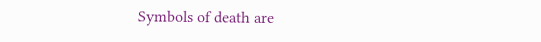Symbols of death are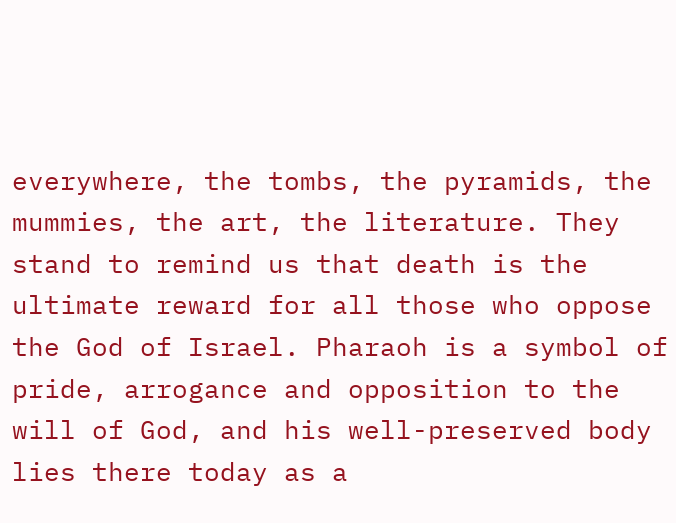everywhere, the tombs, the pyramids, the mummies, the art, the literature. They stand to remind us that death is the ultimate reward for all those who oppose the God of Israel. Pharaoh is a symbol of pride, arrogance and opposition to the will of God, and his well-preserved body lies there today as a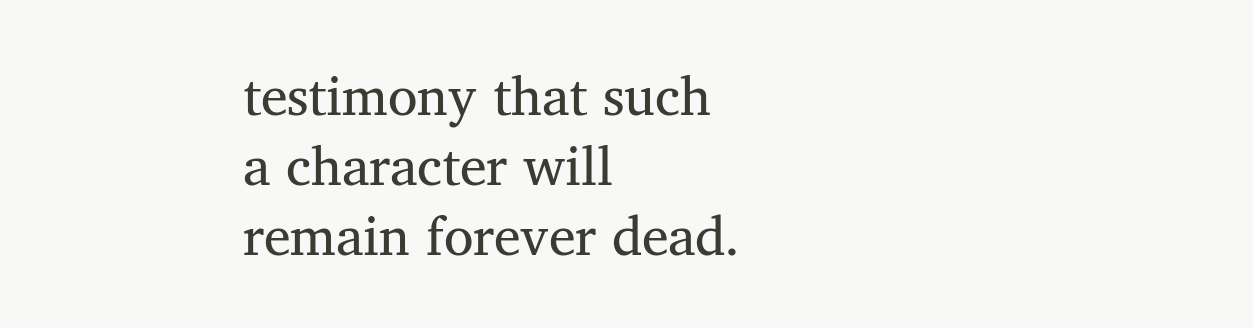testimony that such a character will remain forever dead.